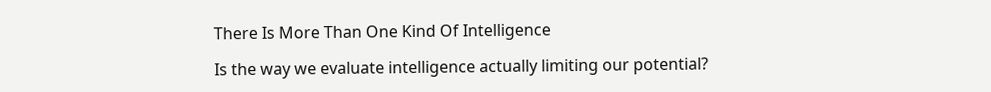There Is More Than One Kind Of Intelligence

Is the way we evaluate intelligence actually limiting our potential?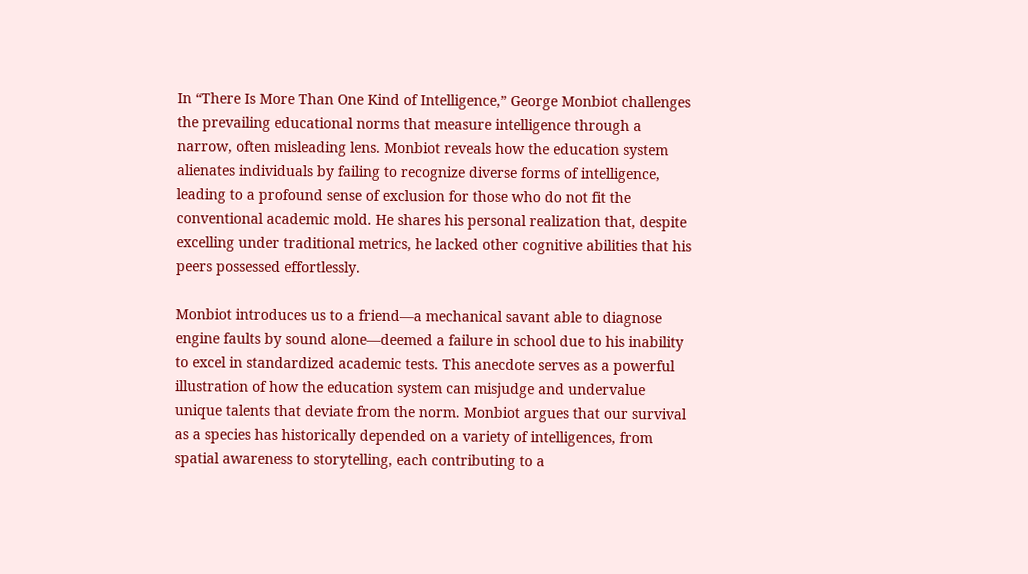In “There Is More Than One Kind of Intelligence,” George Monbiot challenges the prevailing educational norms that measure intelligence through a narrow, often misleading lens. Monbiot reveals how the education system alienates individuals by failing to recognize diverse forms of intelligence, leading to a profound sense of exclusion for those who do not fit the conventional academic mold. He shares his personal realization that, despite excelling under traditional metrics, he lacked other cognitive abilities that his peers possessed effortlessly.

Monbiot introduces us to a friend—a mechanical savant able to diagnose engine faults by sound alone—deemed a failure in school due to his inability to excel in standardized academic tests. This anecdote serves as a powerful illustration of how the education system can misjudge and undervalue unique talents that deviate from the norm. Monbiot argues that our survival as a species has historically depended on a variety of intelligences, from spatial awareness to storytelling, each contributing to a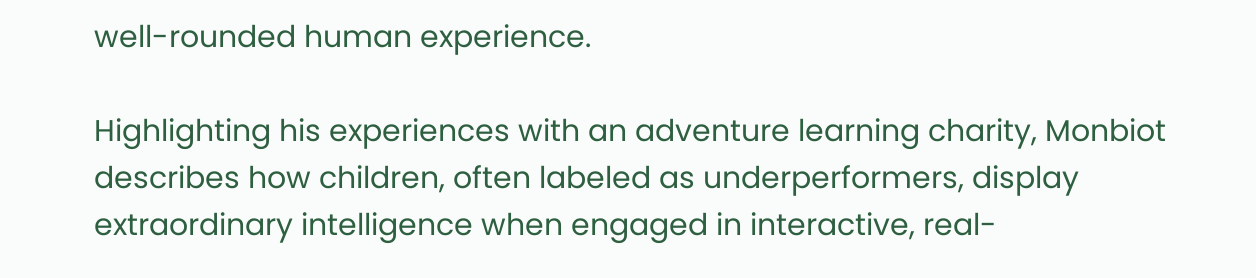well-rounded human experience.

Highlighting his experiences with an adventure learning charity, Monbiot describes how children, often labeled as underperformers, display extraordinary intelligence when engaged in interactive, real-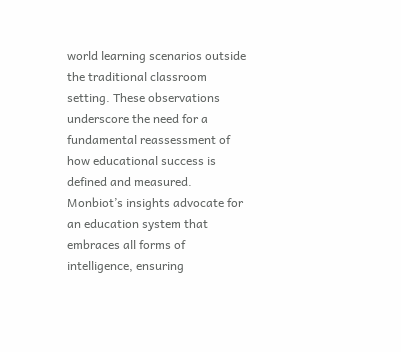world learning scenarios outside the traditional classroom setting. These observations underscore the need for a fundamental reassessment of how educational success is defined and measured. Monbiot’s insights advocate for an education system that embraces all forms of intelligence, ensuring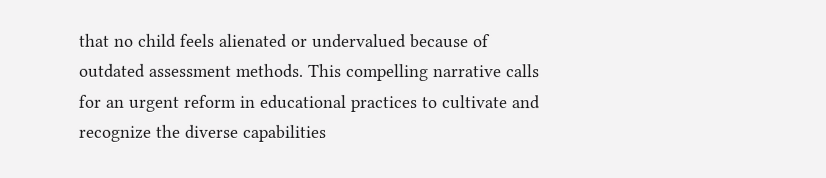that no child feels alienated or undervalued because of outdated assessment methods. This compelling narrative calls for an urgent reform in educational practices to cultivate and recognize the diverse capabilities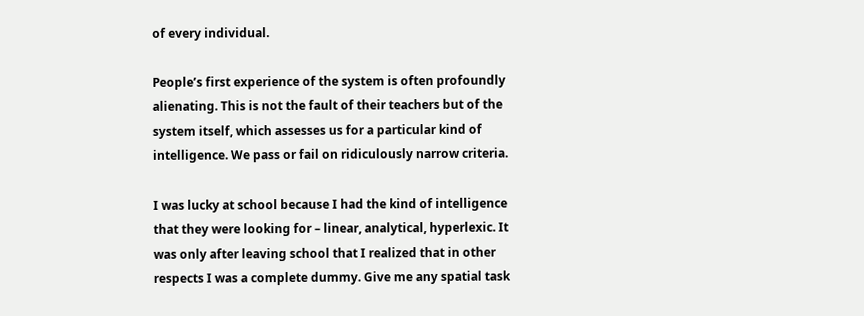of every individual.

People’s first experience of the system is often profoundly alienating. This is not the fault of their teachers but of the system itself, which assesses us for a particular kind of intelligence. We pass or fail on ridiculously narrow criteria.

I was lucky at school because I had the kind of intelligence that they were looking for – linear, analytical, hyperlexic. It was only after leaving school that I realized that in other respects I was a complete dummy. Give me any spatial task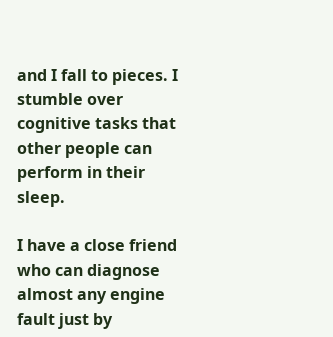and I fall to pieces. I stumble over cognitive tasks that other people can perform in their sleep.

I have a close friend who can diagnose almost any engine fault just by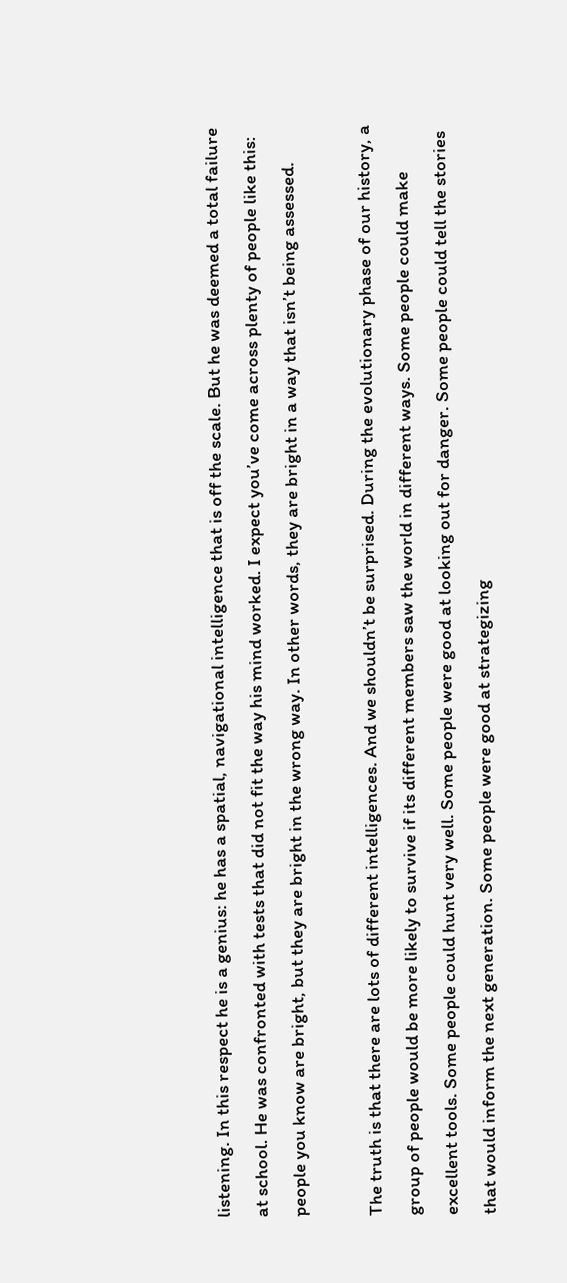listening. In this respect he is a genius: he has a spatial, navigational intelligence that is off the scale. But he was deemed a total failure at school. He was confronted with tests that did not fit the way his mind worked. I expect you’ve come across plenty of people like this: people you know are bright, but they are bright in the wrong way. In other words, they are bright in a way that isn’t being assessed.

The truth is that there are lots of different intelligences. And we shouldn’t be surprised. During the evolutionary phase of our history, a group of people would be more likely to survive if its different members saw the world in different ways. Some people could make excellent tools. Some people could hunt very well. Some people were good at looking out for danger. Some people could tell the stories that would inform the next generation. Some people were good at strategizing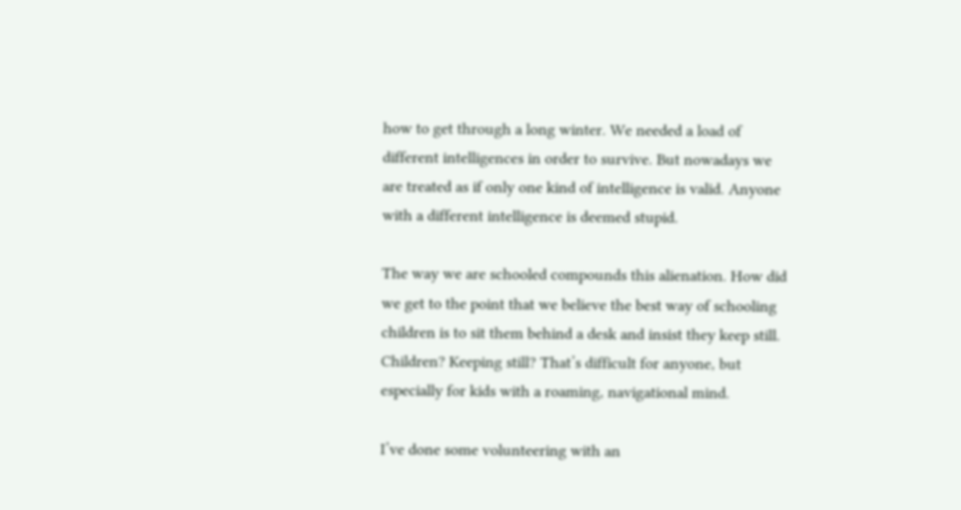how to get through a long winter. We needed a load of different intelligences in order to survive. But nowadays we are treated as if only one kind of intelligence is valid. Anyone with a different intelligence is deemed stupid.

The way we are schooled compounds this alienation. How did we get to the point that we believe the best way of schooling children is to sit them behind a desk and insist they keep still. Children? Keeping still? That’s difficult for anyone, but especially for kids with a roaming, navigational mind.

I’ve done some volunteering with an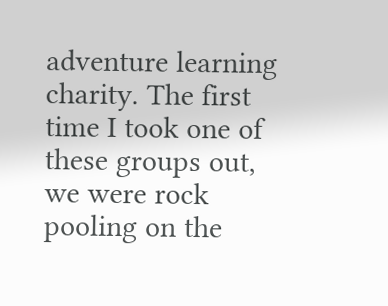adventure learning charity. The first time I took one of these groups out, we were rock pooling on the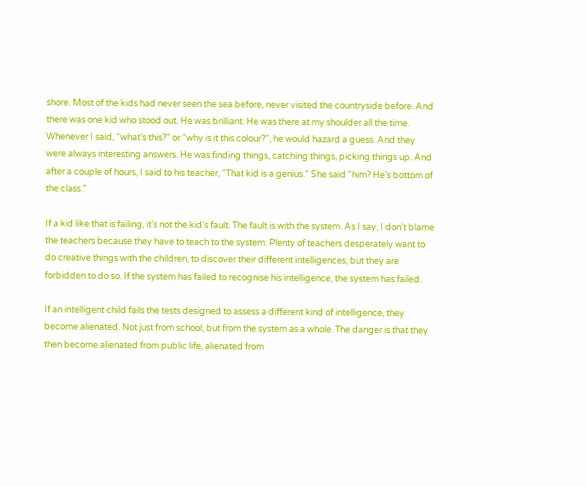shore. Most of the kids had never seen the sea before, never visited the countryside before. And there was one kid who stood out. He was brilliant. He was there at my shoulder all the time. Whenever I said, “what’s this?” or “why is it this colour?”, he would hazard a guess. And they were always interesting answers. He was finding things, catching things, picking things up. And after a couple of hours, I said to his teacher, “That kid is a genius.” She said “him? He’s bottom of the class.”

If a kid like that is failing, it’s not the kid’s fault. The fault is with the system. As I say, I don’t blame the teachers because they have to teach to the system. Plenty of teachers desperately want to do creative things with the children, to discover their different intelligences, but they are forbidden to do so. If the system has failed to recognise his intelligence, the system has failed.

If an intelligent child fails the tests designed to assess a different kind of intelligence, they become alienated. Not just from school, but from the system as a whole. The danger is that they then become alienated from public life, alienated from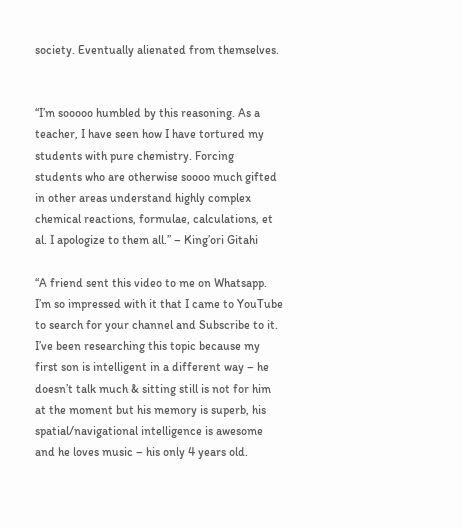society. Eventually alienated from themselves.


“I’m sooooo humbled by this reasoning. As a teacher, I have seen how I have tortured my students with pure chemistry. Forcing students who are otherwise soooo much gifted in other areas understand highly complex chemical reactions, formulae, calculations, et al. I apologize to them all.” – King’ori Gitahi

“A friend sent this video to me on Whatsapp. I’m so impressed with it that I came to YouTube to search for your channel and Subscribe to it. I’ve been researching this topic because my first son is intelligent in a different way – he doesn’t talk much & sitting still is not for him at the moment but his memory is superb, his spatial/navigational intelligence is awesome and he loves music – his only 4 years old.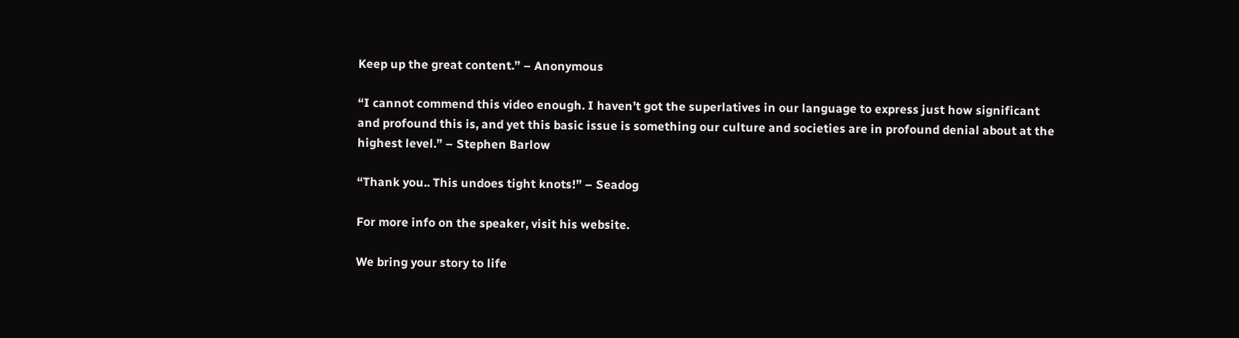Keep up the great content.” – Anonymous

“I cannot commend this video enough. I haven’t got the superlatives in our language to express just how significant and profound this is, and yet this basic issue is something our culture and societies are in profound denial about at the highest level.” – Stephen Barlow

“Thank you.. This undoes tight knots!” – Seadog

For more info on the speaker, visit his website.

We bring your story to life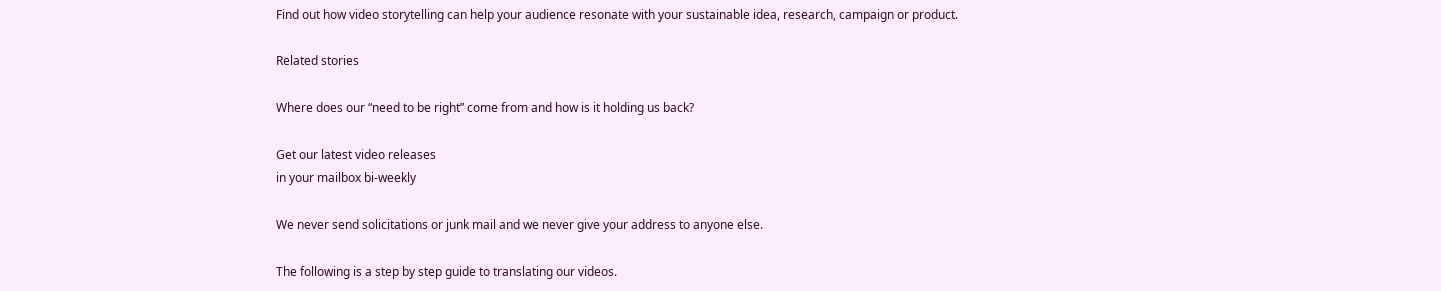Find out how video storytelling can help your audience resonate with your sustainable idea, research, campaign or product.

Related stories

Where does our “need to be right” come from and how is it holding us back?

Get our latest video releases
in your mailbox bi-weekly

We never send solicitations or junk mail and we never give your address to anyone else.

The following is a step by step guide to translating our videos.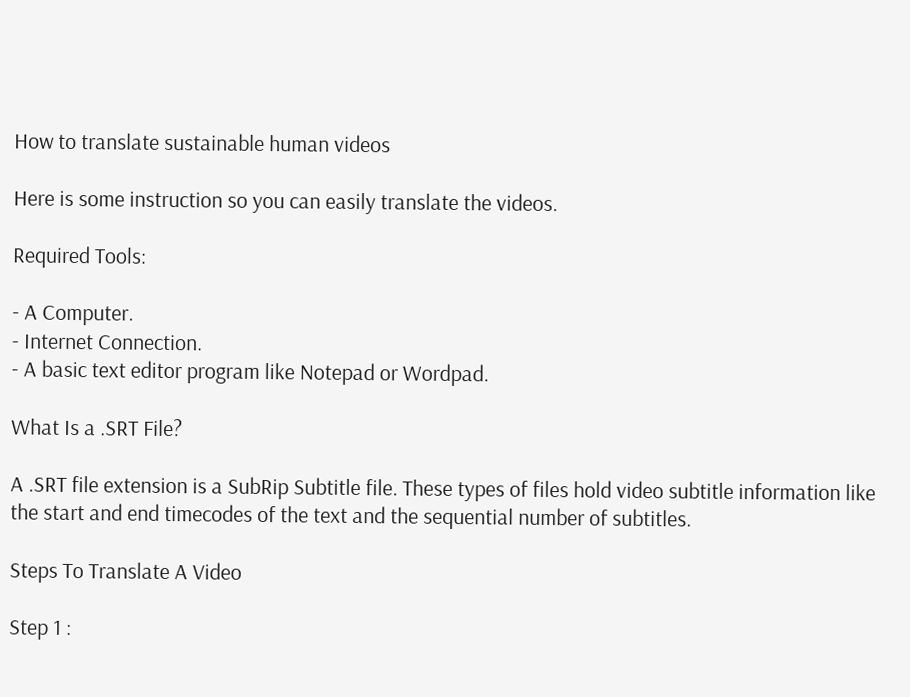How to translate sustainable human videos

Here is some instruction so you can easily translate the videos.

Required Tools:

- A Computer.
- Internet Connection.
- A basic text editor program like Notepad or Wordpad.

What Is a .SRT File?

A .SRT file extension is a SubRip Subtitle file. These types of files hold video subtitle information like the start and end timecodes of the text and the sequential number of subtitles.

Steps To Translate A Video

Step 1 :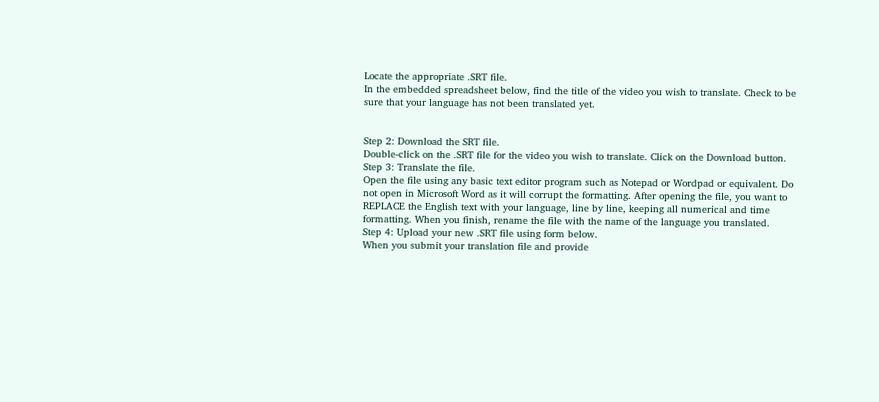Locate the appropriate .SRT file.
In the embedded spreadsheet below, find the title of the video you wish to translate. Check to be sure that your language has not been translated yet.


Step 2: Download the SRT file.
Double-click on the .SRT file for the video you wish to translate. Click on the Download button.
Step 3: Translate the file.
Open the file using any basic text editor program such as Notepad or Wordpad or equivalent. Do not open in Microsoft Word as it will corrupt the formatting. After opening the file, you want to REPLACE the English text with your language, line by line, keeping all numerical and time formatting. When you finish, rename the file with the name of the language you translated.
Step 4: Upload your new .SRT file using form below.
When you submit your translation file and provide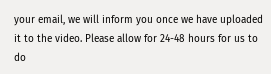your email, we will inform you once we have uploaded it to the video. Please allow for 24-48 hours for us to do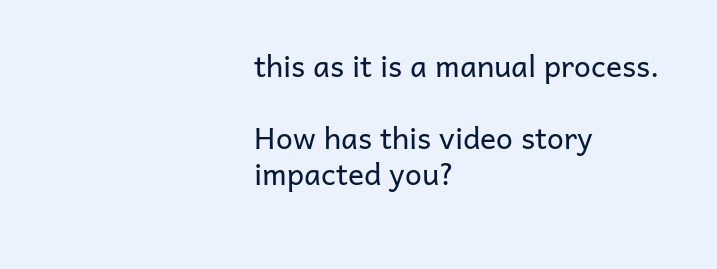this as it is a manual process.

How has this video story impacted you?